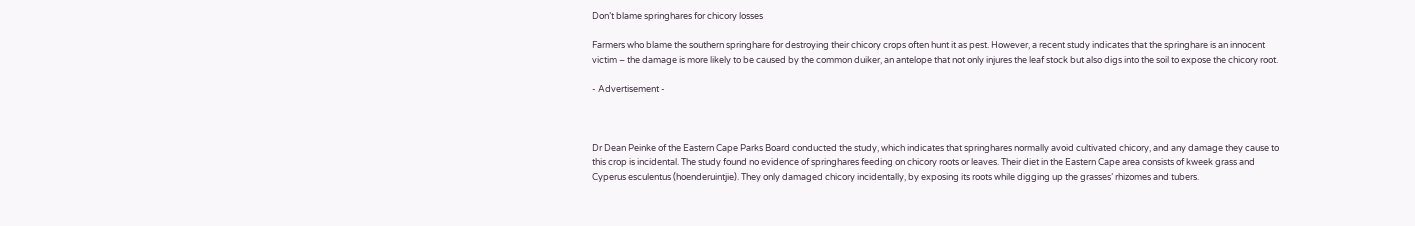Don’t blame springhares for chicory losses

Farmers who blame the southern springhare for destroying their chicory crops often hunt it as pest. However, a recent study indicates that the springhare is an innocent victim – the damage is more likely to be caused by the common duiker, an antelope that not only injures the leaf stock but also digs into the soil to expose the chicory root.

- Advertisement -



Dr Dean Peinke of the Eastern Cape Parks Board conducted the study, which indicates that springhares normally avoid cultivated chicory, and any damage they cause to this crop is incidental. The study found no evidence of springhares feeding on chicory roots or leaves. Their diet in the Eastern Cape area consists of kweek grass and Cyperus esculentus (hoenderuintjie). They only damaged chicory incidentally, by exposing its roots while digging up the grasses’ rhizomes and tubers.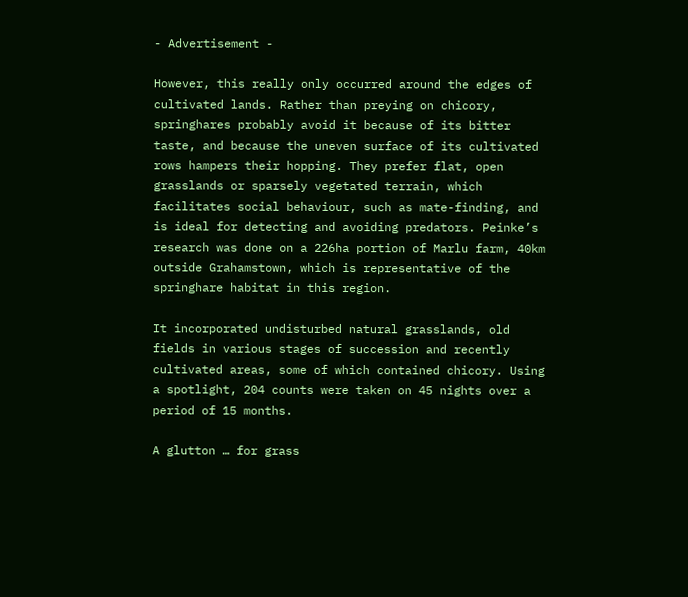- Advertisement -

However, this really only occurred around the edges of cultivated lands. Rather than preying on chicory, springhares probably avoid it because of its bitter taste, and because the uneven surface of its cultivated rows hampers their hopping. They prefer flat, open grasslands or sparsely vegetated terrain, which facilitates social behaviour, such as mate-finding, and is ideal for detecting and avoiding predators. Peinke’s research was done on a 226ha portion of Marlu farm, 40km outside Grahamstown, which is representative of the springhare habitat in this region.

It incorporated undisturbed natural grasslands, old fields in various stages of succession and recently cultivated areas, some of which contained chicory. Using a spotlight, 204 counts were taken on 45 nights over a period of 15 months.

A glutton … for grass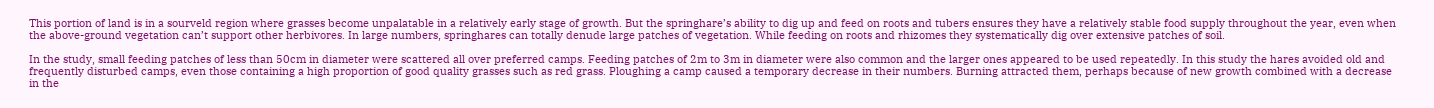This portion of land is in a sourveld region where grasses become unpalatable in a relatively early stage of growth. But the springhare’s ability to dig up and feed on roots and tubers ensures they have a relatively stable food supply throughout the year, even when the above-ground vegetation can’t support other herbivores. In large numbers, springhares can totally denude large patches of vegetation. While feeding on roots and rhizomes they systematically dig over extensive patches of soil.

In the study, small feeding patches of less than 50cm in diameter were scattered all over preferred camps. Feeding patches of 2m to 3m in diameter were also common and the larger ones appeared to be used repeatedly. In this study the hares avoided old and frequently disturbed camps, even those containing a high proportion of good quality grasses such as red grass. Ploughing a camp caused a temporary decrease in their numbers. Burning attracted them, perhaps because of new growth combined with a decrease in the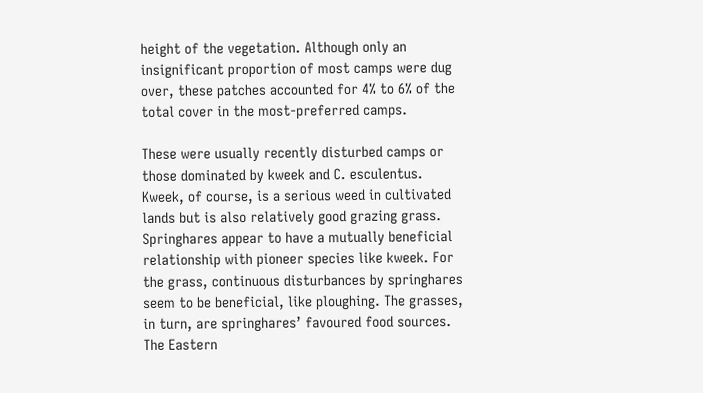height of the vegetation. Although only an insignificant proportion of most camps were dug over, these patches accounted for 4% to 6% of the total cover in the most-preferred camps.

These were usually recently disturbed camps or those dominated by kweek and C. esculentus. Kweek, of course, is a serious weed in cultivated lands but is also relatively good grazing grass. Springhares appear to have a mutually beneficial relationship with pioneer species like kweek. For the grass, continuous disturbances by springhares seem to be beneficial, like ploughing. The grasses, in turn, are springhares’ favoured food sources. The Eastern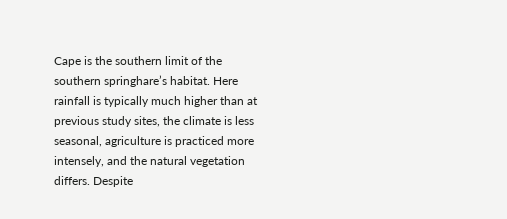Cape is the southern limit of the southern springhare’s habitat. Here rainfall is typically much higher than at previous study sites, the climate is less seasonal, agriculture is practiced more intensely, and the natural vegetation differs. Despite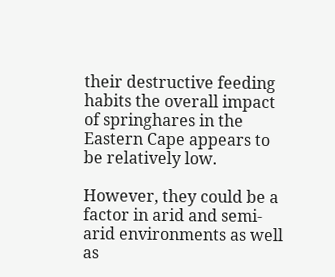their destructive feeding habits the overall impact of springhares in the Eastern Cape appears to be relatively low.

However, they could be a factor in arid and semi-arid environments as well as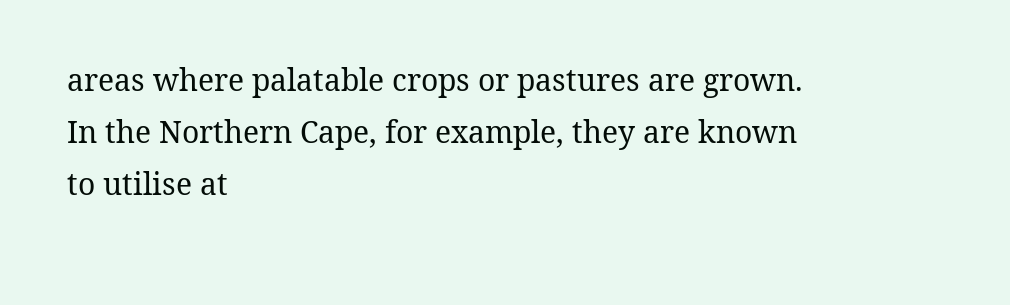areas where palatable crops or pastures are grown. In the Northern Cape, for example, they are known to utilise at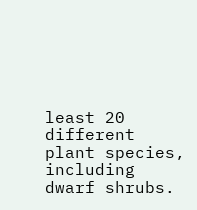least 20 different plant species, including dwarf shrubs.